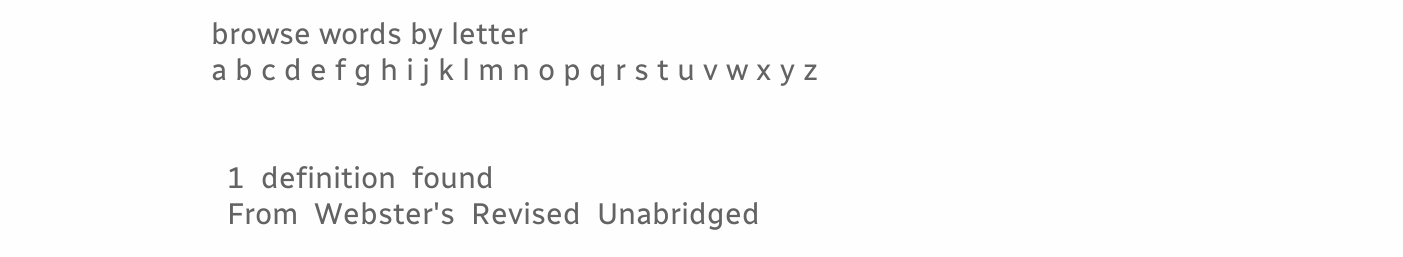browse words by letter
a b c d e f g h i j k l m n o p q r s t u v w x y z


  1  definition  found
  From  Webster's  Revised  Unabridged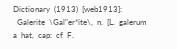Dictionary  (1913)  [web1913]:
  Galerite  \Gal"er*ite\,  n.  [L.  galerum  a  hat,  cap:  cf  F.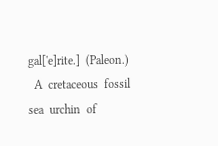gal['e]rite.]  (Paleon.)
  A  cretaceous  fossil  sea  urchin  of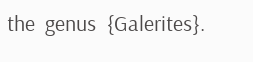the  genus  {Galerites}.